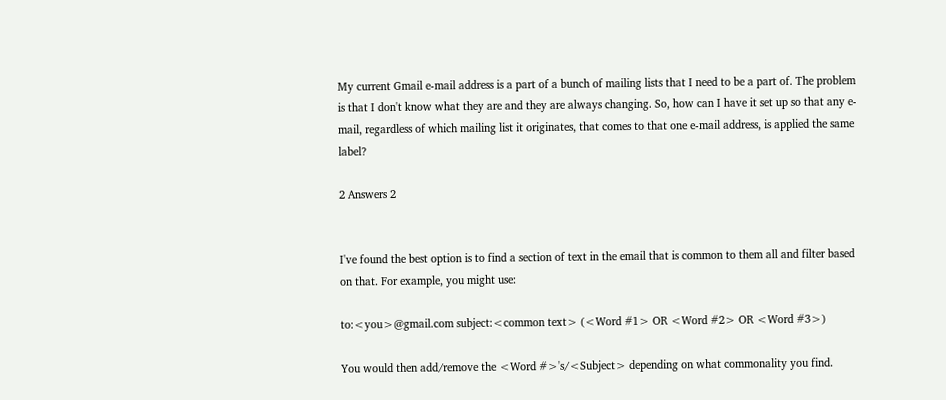My current Gmail e-mail address is a part of a bunch of mailing lists that I need to be a part of. The problem is that I don't know what they are and they are always changing. So, how can I have it set up so that any e-mail, regardless of which mailing list it originates, that comes to that one e-mail address, is applied the same label?

2 Answers 2


I've found the best option is to find a section of text in the email that is common to them all and filter based on that. For example, you might use:

to:<you>@gmail.com subject:<common text> (<Word #1> OR <Word #2> OR <Word #3>)

You would then add/remove the <Word #>'s/<Subject> depending on what commonality you find.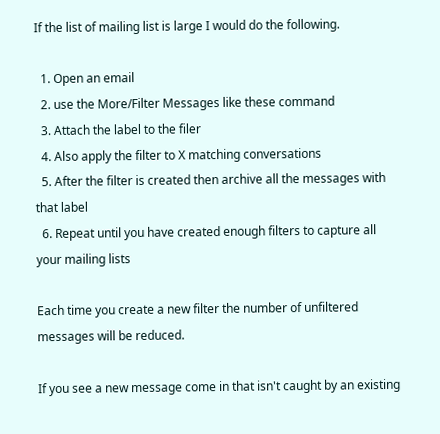If the list of mailing list is large I would do the following.

  1. Open an email
  2. use the More/Filter Messages like these command
  3. Attach the label to the filer
  4. Also apply the filter to X matching conversations
  5. After the filter is created then archive all the messages with that label
  6. Repeat until you have created enough filters to capture all your mailing lists

Each time you create a new filter the number of unfiltered messages will be reduced.

If you see a new message come in that isn't caught by an existing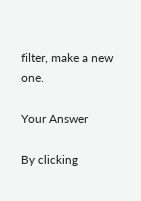filter, make a new one.

Your Answer

By clicking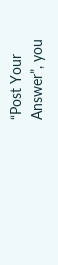“Post Your Answer”, you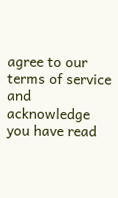agree to our terms of service and acknowledge you have read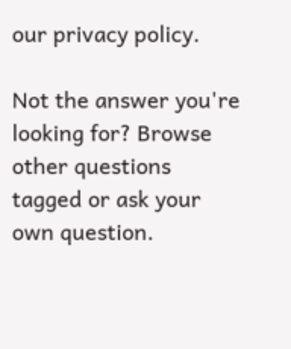our privacy policy.

Not the answer you're looking for? Browse other questions tagged or ask your own question.